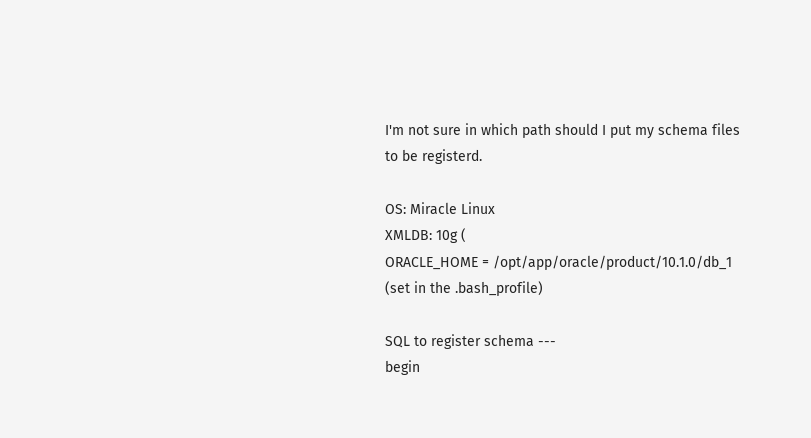I'm not sure in which path should I put my schema files to be registerd.

OS: Miracle Linux
XMLDB: 10g (
ORACLE_HOME = /opt/app/oracle/product/10.1.0/db_1 (set in the .bash_profile)

SQL to register schema ---
begin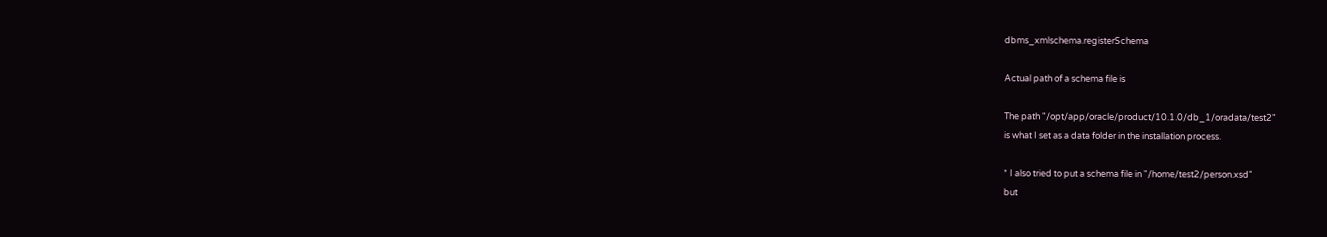dbms_xmlschema.registerSchema

Actual path of a schema file is

The path "/opt/app/oracle/product/10.1.0/db_1/oradata/test2"
is what I set as a data folder in the installation process.

* I also tried to put a schema file in "/home/test2/person.xsd"
but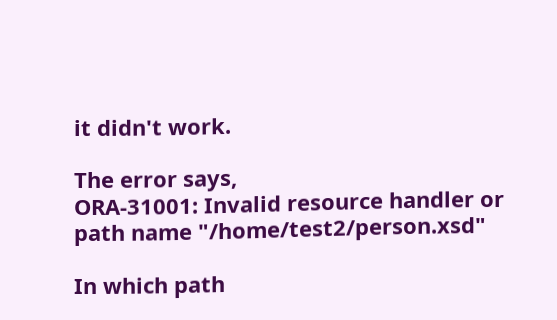it didn't work.

The error says,
ORA-31001: Invalid resource handler or path name "/home/test2/person.xsd"

In which path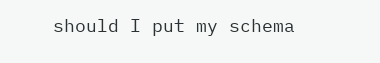should I put my schema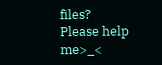files?
Please help me>_<